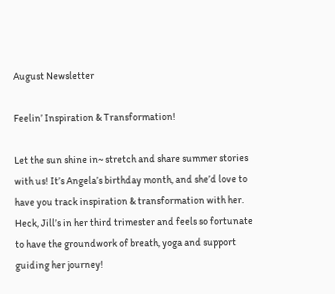August Newsletter

Feelin’ Inspiration & Transformation!

Let the sun shine in~ stretch and share summer stories with us! It’s Angela’s birthday month, and she’d love to have you track inspiration & transformation with her.  Heck, Jill’s in her third trimester and feels so fortunate to have the groundwork of breath, yoga and support guiding her journey!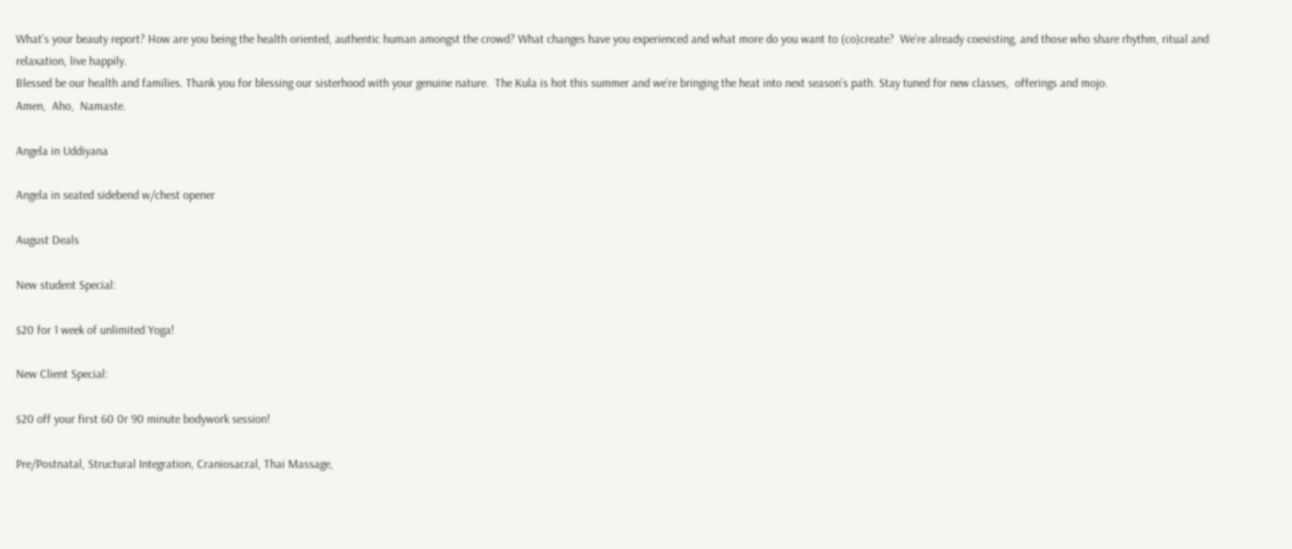What’s your beauty report? How are you being the health oriented, authentic human amongst the crowd? What changes have you experienced and what more do you want to (co)create?  We’re already coexisting, and those who share rhythm, ritual and relaxation, live happily.
Blessed be our health and families. Thank you for blessing our sisterhood with your genuine nature.  The Kula is hot this summer and we’re bringing the heat into next season’s path. Stay tuned for new classes,  offerings and mojo.
Amen,  Aho,  Namaste.

Angela in Uddiyana

Angela in seated sidebend w/chest opener

August Deals

New student Special:

$20 for 1 week of unlimited Yoga!

New Client Special:

$20 off your first 60 0r 90 minute bodywork session!

Pre/Postnatal, Structural Integration, Craniosacral, Thai Massage,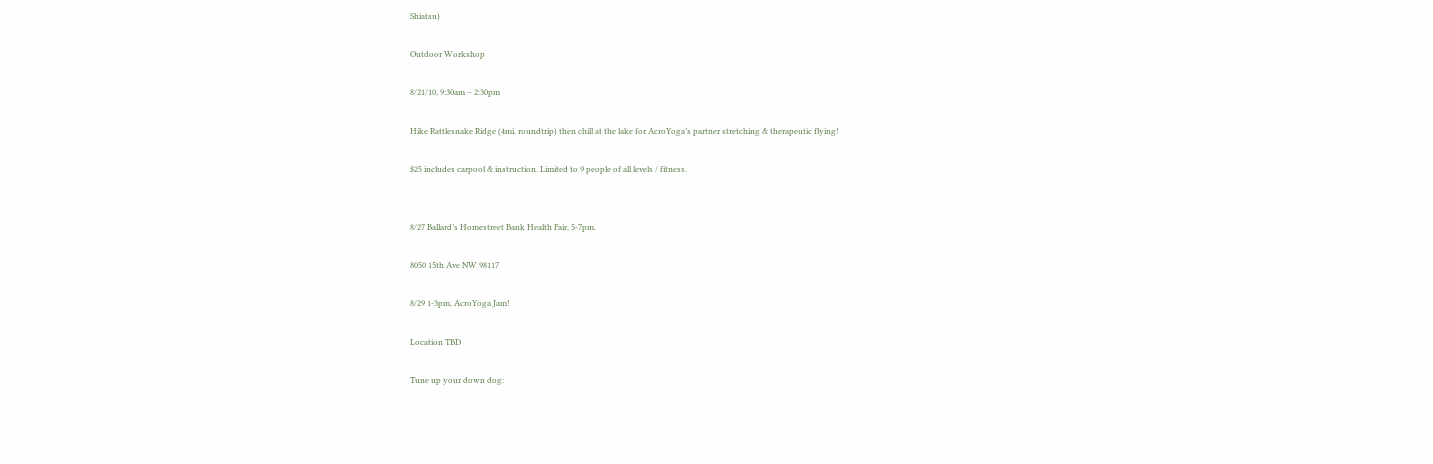Shiatsu)

Outdoor Workshop

8/21/10, 9:30am – 2:30pm

Hike Rattlesnake Ridge (4mi. roundtrip) then chill at the lake for AcroYoga’s partner stretching & therapeutic flying!

$25 includes carpool & instruction. Limited to 9 people of all levels / fitness.


8/27 Ballard’s Homestreet Bank Health Fair, 5-7pm.

8050 15th Ave NW 98117

8/29 1-3pm, AcroYoga Jam!

Location TBD

Tune up your down dog: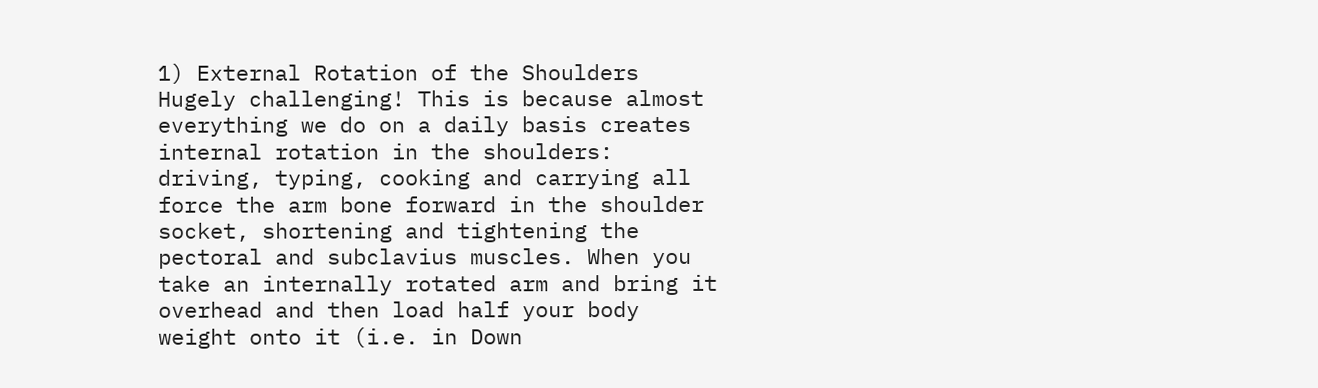1) External Rotation of the Shoulders
Hugely challenging! This is because almost everything we do on a daily basis creates internal rotation in the shoulders: driving, typing, cooking and carrying all force the arm bone forward in the shoulder socket, shortening and tightening the pectoral and subclavius muscles. When you take an internally rotated arm and bring it overhead and then load half your body weight onto it (i.e. in Down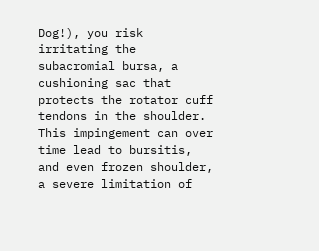Dog!), you risk irritating the subacromial bursa, a cushioning sac that protects the rotator cuff tendons in the shoulder. This impingement can over time lead to bursitis, and even frozen shoulder, a severe limitation of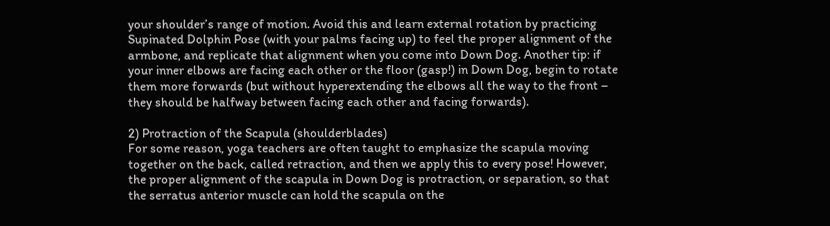your shoulder’s range of motion. Avoid this and learn external rotation by practicing Supinated Dolphin Pose (with your palms facing up) to feel the proper alignment of the armbone, and replicate that alignment when you come into Down Dog. Another tip: if your inner elbows are facing each other or the floor (gasp!) in Down Dog, begin to rotate them more forwards (but without hyperextending the elbows all the way to the front – they should be halfway between facing each other and facing forwards).

2) Protraction of the Scapula (shoulderblades)
For some reason, yoga teachers are often taught to emphasize the scapula moving together on the back, called retraction, and then we apply this to every pose! However, the proper alignment of the scapula in Down Dog is protraction, or separation, so that the serratus anterior muscle can hold the scapula on the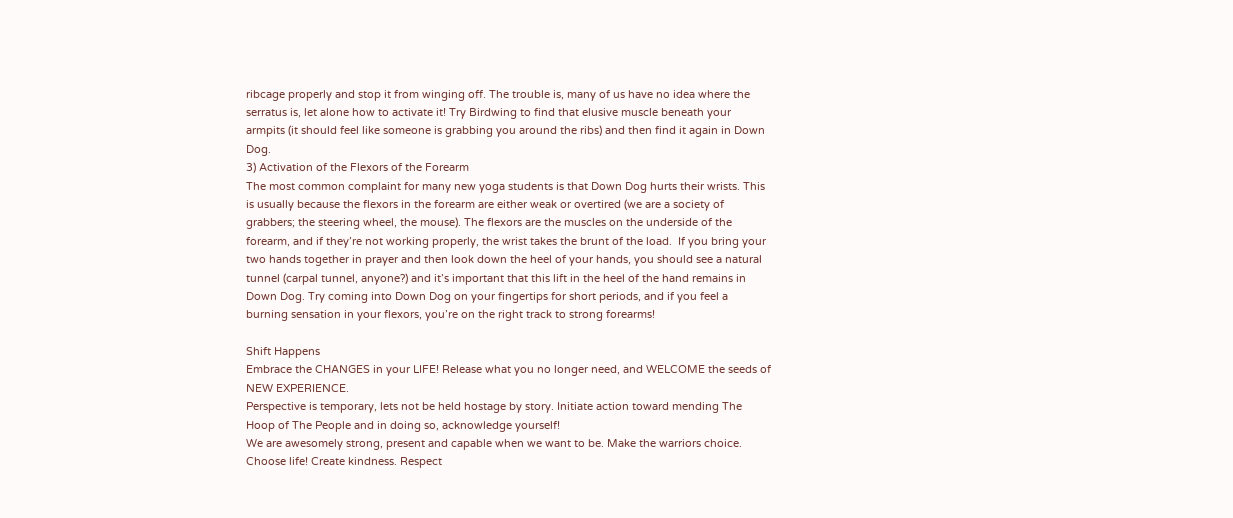ribcage properly and stop it from winging off. The trouble is, many of us have no idea where the serratus is, let alone how to activate it! Try Birdwing to find that elusive muscle beneath your armpits (it should feel like someone is grabbing you around the ribs) and then find it again in Down Dog.
3) Activation of the Flexors of the Forearm
The most common complaint for many new yoga students is that Down Dog hurts their wrists. This is usually because the flexors in the forearm are either weak or overtired (we are a society of grabbers; the steering wheel, the mouse). The flexors are the muscles on the underside of the forearm, and if they’re not working properly, the wrist takes the brunt of the load.  If you bring your two hands together in prayer and then look down the heel of your hands, you should see a natural tunnel (carpal tunnel, anyone?) and it’s important that this lift in the heel of the hand remains in Down Dog. Try coming into Down Dog on your fingertips for short periods, and if you feel a burning sensation in your flexors, you’re on the right track to strong forearms!

Shift Happens
Embrace the CHANGES in your LIFE! Release what you no longer need, and WELCOME the seeds of NEW EXPERIENCE.
Perspective is temporary, lets not be held hostage by story. Initiate action toward mending The Hoop of The People and in doing so, acknowledge yourself!
We are awesomely strong, present and capable when we want to be. Make the warriors choice.
Choose life! Create kindness. Respect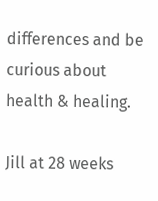differences and be curious about health & healing.

Jill at 28 weeks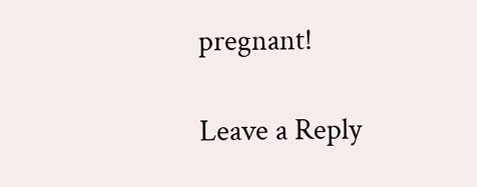pregnant!

Leave a Reply